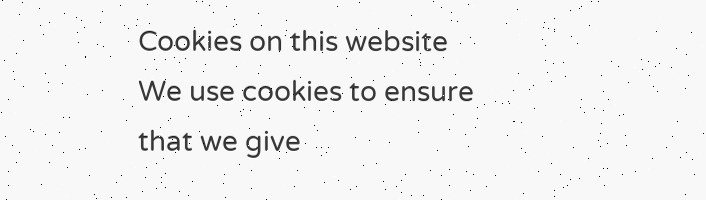Cookies on this website
We use cookies to ensure that we give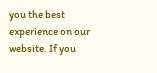you the best experience on our website. If you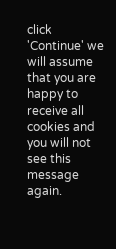click 'Continue' we will assume that you are happy to receive all cookies and you will not see this message again.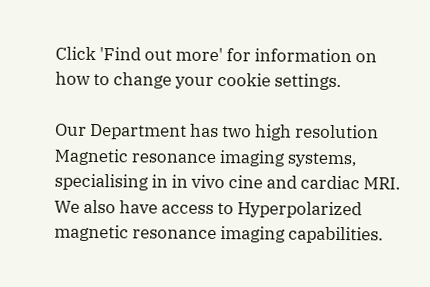Click 'Find out more' for information on how to change your cookie settings.

Our Department has two high resolution Magnetic resonance imaging systems, specialising in in vivo cine and cardiac MRI. We also have access to Hyperpolarized magnetic resonance imaging capabilities.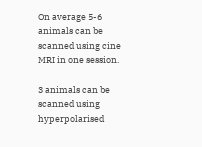On average 5-6 animals can be scanned using cine MRI in one session.

3 animals can be scanned using hyperpolarised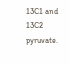13C1 and 13C2 pyruvate.